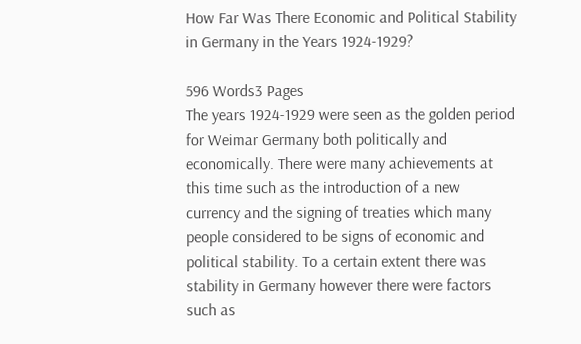How Far Was There Economic and Political Stability in Germany in the Years 1924-1929?

596 Words3 Pages
The years 1924-1929 were seen as the golden period for Weimar Germany both politically and economically. There were many achievements at this time such as the introduction of a new currency and the signing of treaties which many people considered to be signs of economic and political stability. To a certain extent there was stability in Germany however there were factors such as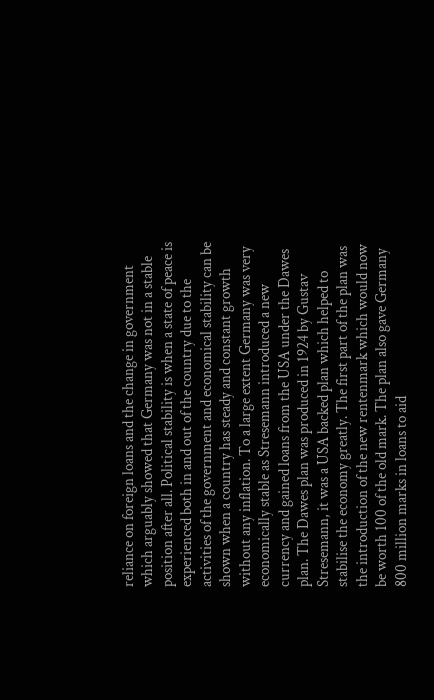reliance on foreign loans and the change in government which arguably showed that Germany was not in a stable position after all. Political stability is when a state of peace is experienced both in and out of the country due to the activities of the government and economical stability can be shown when a country has steady and constant growth without any inflation. To a large extent Germany was very economically stable as Stresemann introduced a new currency and gained loans from the USA under the Dawes plan. The Dawes plan was produced in 1924 by Gustav Stresemann, it was a USA backed plan which helped to stabilise the economy greatly. The first part of the plan was the introduction of the new rentenmark which would now be worth 100 of the old mark. The plan also gave Germany 800 million marks in loans to aid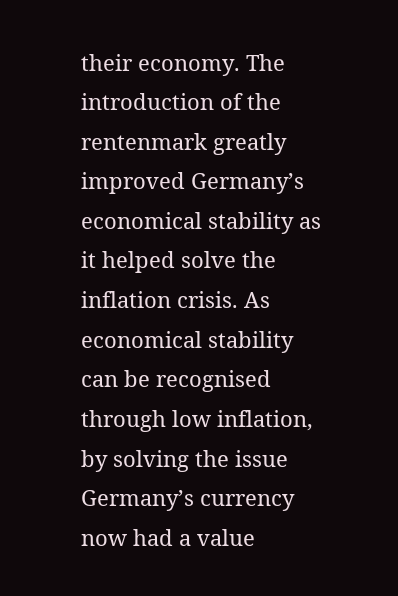their economy. The introduction of the rentenmark greatly improved Germany’s economical stability as it helped solve the inflation crisis. As economical stability can be recognised through low inflation, by solving the issue Germany’s currency now had a value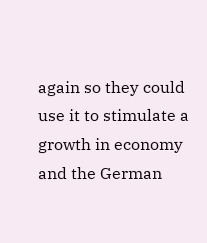again so they could use it to stimulate a growth in economy and the German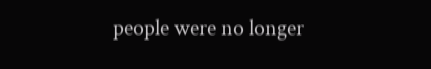people were no longer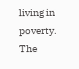living in poverty. The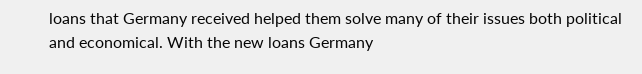loans that Germany received helped them solve many of their issues both political and economical. With the new loans Germany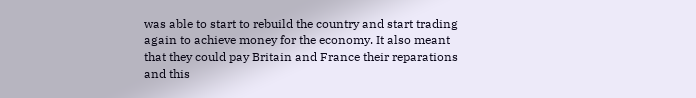was able to start to rebuild the country and start trading again to achieve money for the economy. It also meant that they could pay Britain and France their reparations and this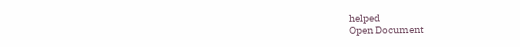helped
Open Document